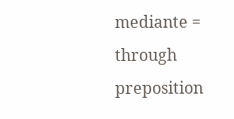mediante = through preposition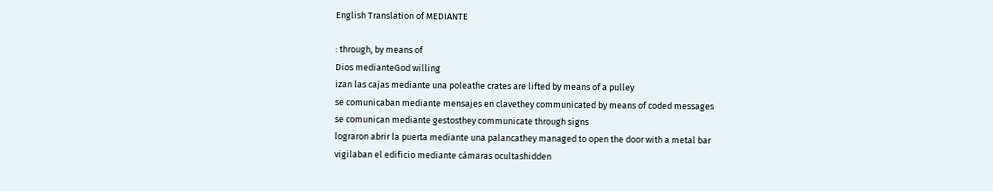English Translation of MEDIANTE

: through, by means of
Dios medianteGod willing
izan las cajas mediante una poleathe crates are lifted by means of a pulley
se comunicaban mediante mensajes en clavethey communicated by means of coded messages
se comunican mediante gestosthey communicate through signs
lograron abrir la puerta mediante una palancathey managed to open the door with a metal bar
vigilaban el edificio mediante cámaras ocultashidden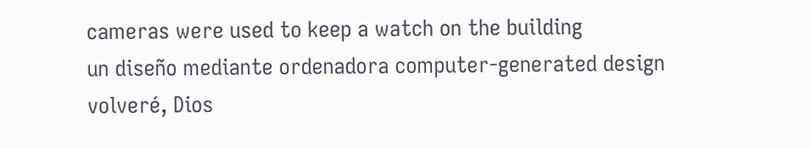cameras were used to keep a watch on the building
un diseño mediante ordenadora computer-generated design
volveré, Dios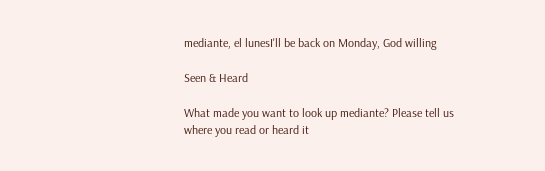mediante, el lunesI'll be back on Monday, God willing

Seen & Heard

What made you want to look up mediante? Please tell us where you read or heard it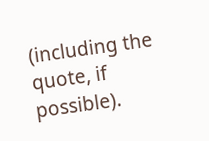(including the quote, if possible).